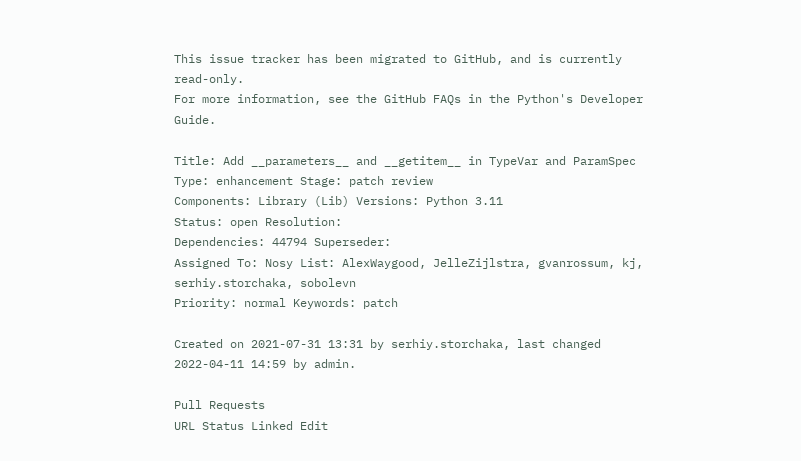This issue tracker has been migrated to GitHub, and is currently read-only.
For more information, see the GitHub FAQs in the Python's Developer Guide.

Title: Add __parameters__ and __getitem__ in TypeVar and ParamSpec
Type: enhancement Stage: patch review
Components: Library (Lib) Versions: Python 3.11
Status: open Resolution:
Dependencies: 44794 Superseder:
Assigned To: Nosy List: AlexWaygood, JelleZijlstra, gvanrossum, kj, serhiy.storchaka, sobolevn
Priority: normal Keywords: patch

Created on 2021-07-31 13:31 by serhiy.storchaka, last changed 2022-04-11 14:59 by admin.

Pull Requests
URL Status Linked Edit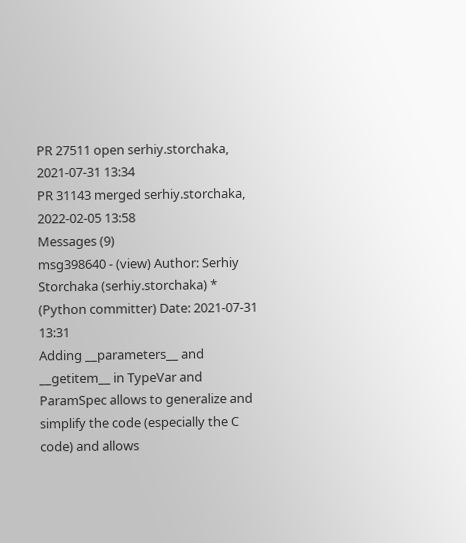PR 27511 open serhiy.storchaka, 2021-07-31 13:34
PR 31143 merged serhiy.storchaka, 2022-02-05 13:58
Messages (9)
msg398640 - (view) Author: Serhiy Storchaka (serhiy.storchaka) * (Python committer) Date: 2021-07-31 13:31
Adding __parameters__ and __getitem__ in TypeVar and ParamSpec allows to generalize and simplify the code (especially the C code) and allows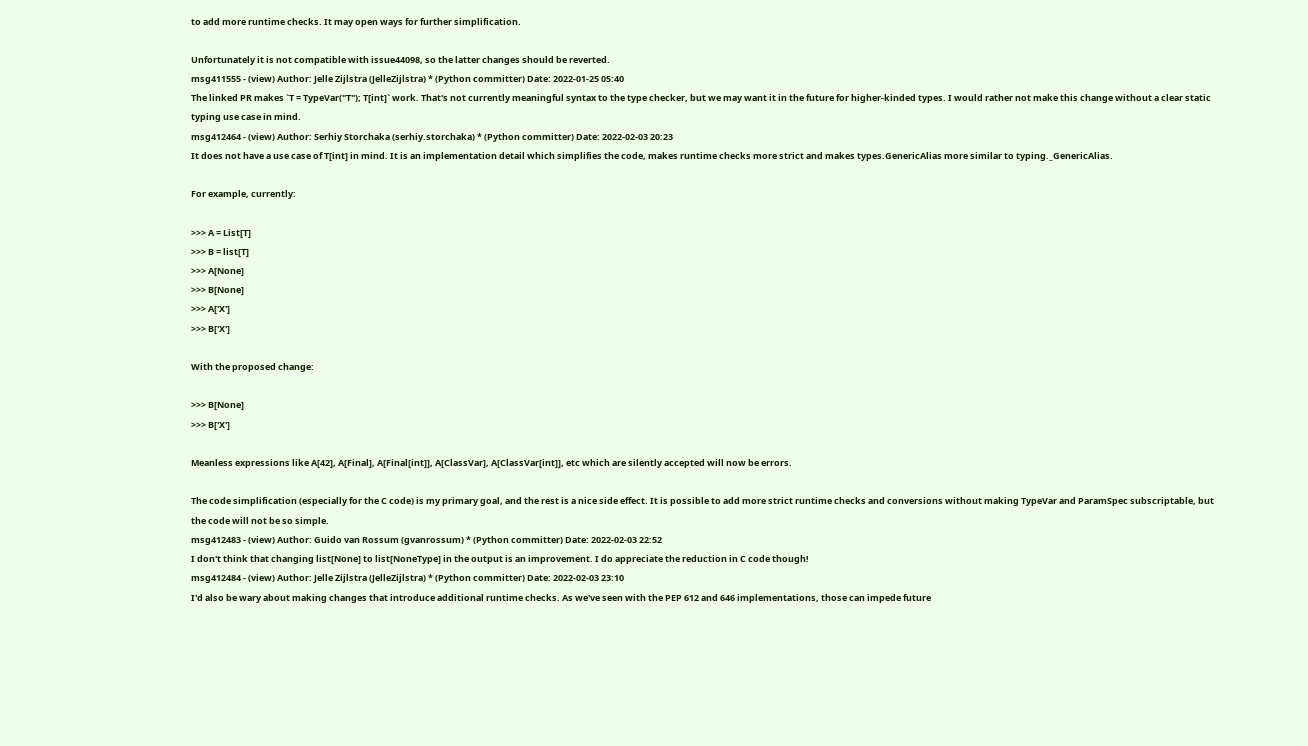to add more runtime checks. It may open ways for further simplification.

Unfortunately it is not compatible with issue44098, so the latter changes should be reverted.
msg411555 - (view) Author: Jelle Zijlstra (JelleZijlstra) * (Python committer) Date: 2022-01-25 05:40
The linked PR makes `T = TypeVar("T"); T[int]` work. That's not currently meaningful syntax to the type checker, but we may want it in the future for higher-kinded types. I would rather not make this change without a clear static typing use case in mind.
msg412464 - (view) Author: Serhiy Storchaka (serhiy.storchaka) * (Python committer) Date: 2022-02-03 20:23
It does not have a use case of T[int] in mind. It is an implementation detail which simplifies the code, makes runtime checks more strict and makes types.GenericAlias more similar to typing._GenericAlias.

For example, currently:

>>> A = List[T]
>>> B = list[T]
>>> A[None]
>>> B[None]
>>> A['X']
>>> B['X']

With the proposed change:

>>> B[None]
>>> B['X']

Meanless expressions like A[42], A[Final], A[Final[int]], A[ClassVar], A[ClassVar[int]], etc which are silently accepted will now be errors.

The code simplification (especially for the C code) is my primary goal, and the rest is a nice side effect. It is possible to add more strict runtime checks and conversions without making TypeVar and ParamSpec subscriptable, but the code will not be so simple.
msg412483 - (view) Author: Guido van Rossum (gvanrossum) * (Python committer) Date: 2022-02-03 22:52
I don't think that changing list[None] to list[NoneType] in the output is an improvement. I do appreciate the reduction in C code though!
msg412484 - (view) Author: Jelle Zijlstra (JelleZijlstra) * (Python committer) Date: 2022-02-03 23:10
I'd also be wary about making changes that introduce additional runtime checks. As we've seen with the PEP 612 and 646 implementations, those can impede future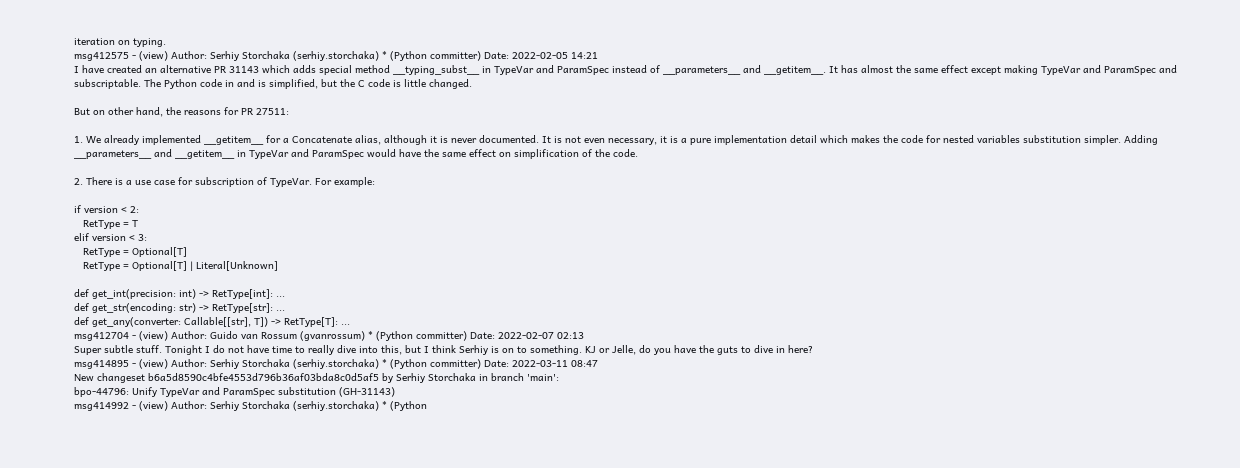iteration on typing.
msg412575 - (view) Author: Serhiy Storchaka (serhiy.storchaka) * (Python committer) Date: 2022-02-05 14:21
I have created an alternative PR 31143 which adds special method __typing_subst__ in TypeVar and ParamSpec instead of __parameters__ and __getitem__. It has almost the same effect except making TypeVar and ParamSpec and subscriptable. The Python code in and is simplified, but the C code is little changed.

But on other hand, the reasons for PR 27511:

1. We already implemented __getitem__ for a Concatenate alias, although it is never documented. It is not even necessary, it is a pure implementation detail which makes the code for nested variables substitution simpler. Adding __parameters__ and __getitem__ in TypeVar and ParamSpec would have the same effect on simplification of the code.

2. There is a use case for subscription of TypeVar. For example:

if version < 2:
   RetType = T
elif version < 3:
   RetType = Optional[T]
   RetType = Optional[T] | Literal[Unknown]

def get_int(precision: int) -> RetType[int]: ...
def get_str(encoding: str) -> RetType[str]: ...
def get_any(converter: Callable[[str], T]) -> RetType[T]: ...
msg412704 - (view) Author: Guido van Rossum (gvanrossum) * (Python committer) Date: 2022-02-07 02:13
Super subtle stuff. Tonight I do not have time to really dive into this, but I think Serhiy is on to something. KJ or Jelle, do you have the guts to dive in here?
msg414895 - (view) Author: Serhiy Storchaka (serhiy.storchaka) * (Python committer) Date: 2022-03-11 08:47
New changeset b6a5d8590c4bfe4553d796b36af03bda8c0d5af5 by Serhiy Storchaka in branch 'main':
bpo-44796: Unify TypeVar and ParamSpec substitution (GH-31143)
msg414992 - (view) Author: Serhiy Storchaka (serhiy.storchaka) * (Python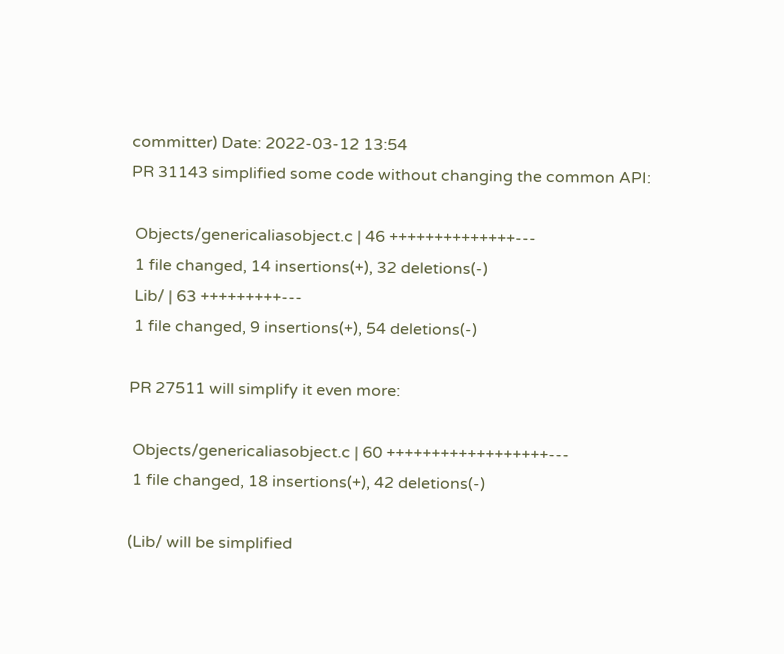committer) Date: 2022-03-12 13:54
PR 31143 simplified some code without changing the common API:

 Objects/genericaliasobject.c | 46 ++++++++++++++---
 1 file changed, 14 insertions(+), 32 deletions(-)
 Lib/ | 63 +++++++++---
 1 file changed, 9 insertions(+), 54 deletions(-)

PR 27511 will simplify it even more:

 Objects/genericaliasobject.c | 60 ++++++++++++++++++---
 1 file changed, 18 insertions(+), 42 deletions(-)

(Lib/ will be simplified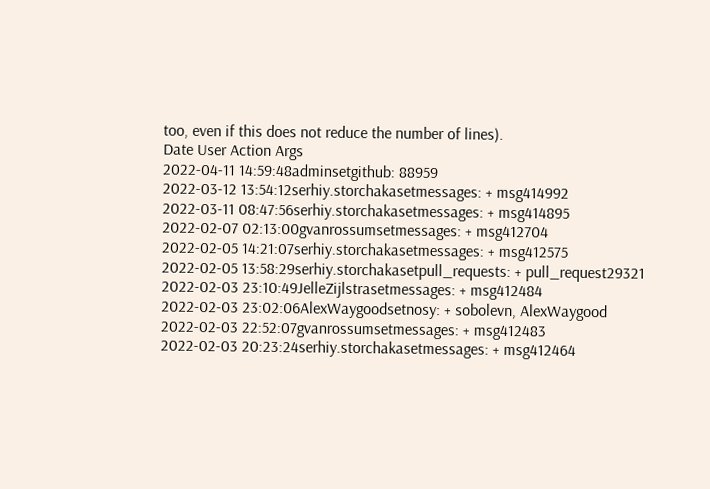too, even if this does not reduce the number of lines).
Date User Action Args
2022-04-11 14:59:48adminsetgithub: 88959
2022-03-12 13:54:12serhiy.storchakasetmessages: + msg414992
2022-03-11 08:47:56serhiy.storchakasetmessages: + msg414895
2022-02-07 02:13:00gvanrossumsetmessages: + msg412704
2022-02-05 14:21:07serhiy.storchakasetmessages: + msg412575
2022-02-05 13:58:29serhiy.storchakasetpull_requests: + pull_request29321
2022-02-03 23:10:49JelleZijlstrasetmessages: + msg412484
2022-02-03 23:02:06AlexWaygoodsetnosy: + sobolevn, AlexWaygood
2022-02-03 22:52:07gvanrossumsetmessages: + msg412483
2022-02-03 20:23:24serhiy.storchakasetmessages: + msg412464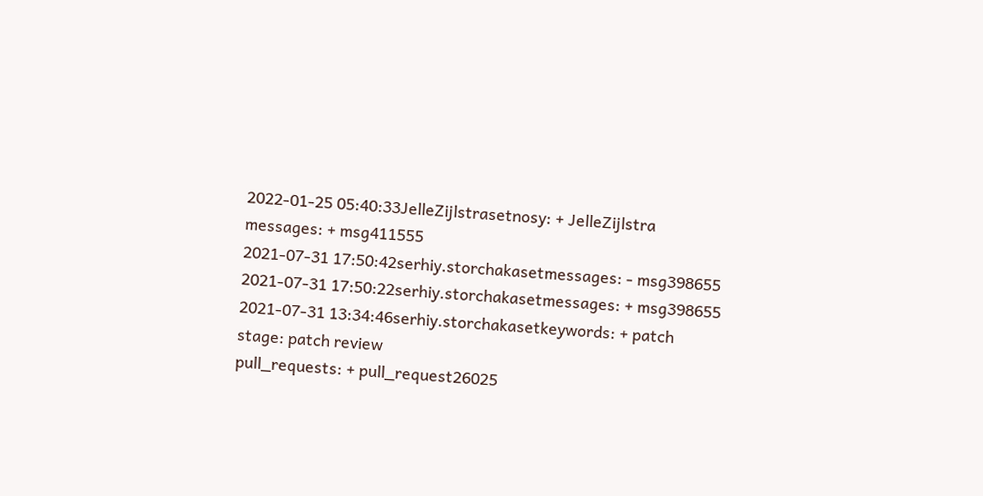2022-01-25 05:40:33JelleZijlstrasetnosy: + JelleZijlstra
messages: + msg411555
2021-07-31 17:50:42serhiy.storchakasetmessages: - msg398655
2021-07-31 17:50:22serhiy.storchakasetmessages: + msg398655
2021-07-31 13:34:46serhiy.storchakasetkeywords: + patch
stage: patch review
pull_requests: + pull_request26025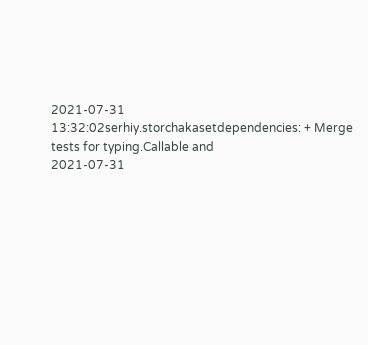2021-07-31 13:32:02serhiy.storchakasetdependencies: + Merge tests for typing.Callable and
2021-07-31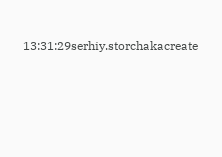13:31:29serhiy.storchakacreate